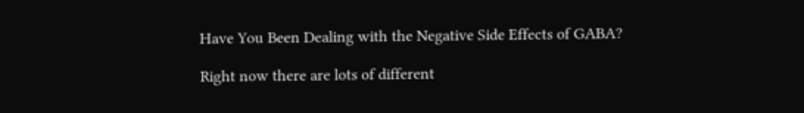Have You Been Dealing with the Negative Side Effects of GABA?

Right now there are lots of different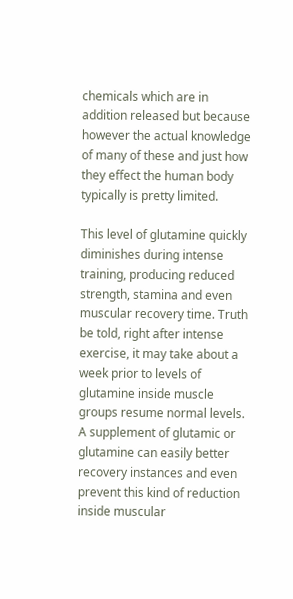chemicals which are in addition released but because however the actual knowledge of many of these and just how they effect the human body typically is pretty limited.

This level of glutamine quickly diminishes during intense training, producing reduced strength, stamina and even muscular recovery time. Truth be told, right after intense exercise, it may take about a week prior to levels of glutamine inside muscle groups resume normal levels. A supplement of glutamic or glutamine can easily better recovery instances and even prevent this kind of reduction inside muscular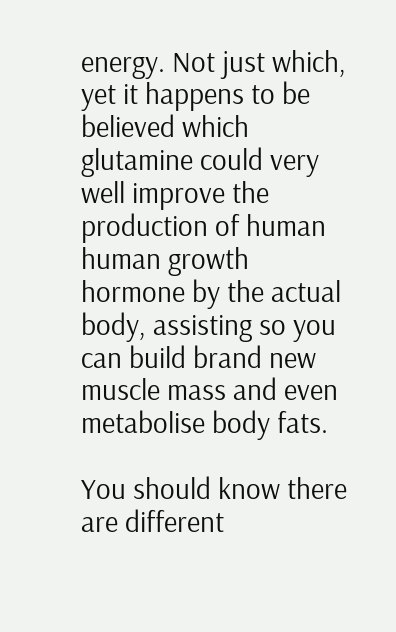energy. Not just which, yet it happens to be believed which glutamine could very well improve the production of human human growth hormone by the actual body, assisting so you can build brand new muscle mass and even metabolise body fats.

You should know there are different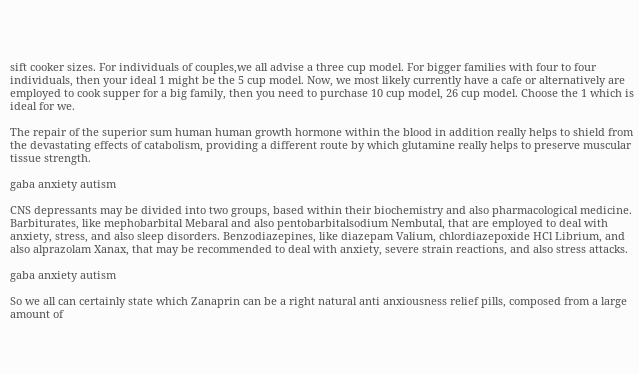sift cooker sizes. For individuals of couples,we all advise a three cup model. For bigger families with four to four individuals, then your ideal 1 might be the 5 cup model. Now, we most likely currently have a cafe or alternatively are employed to cook supper for a big family, then you need to purchase 10 cup model, 26 cup model. Choose the 1 which is ideal for we.

The repair of the superior sum human human growth hormone within the blood in addition really helps to shield from the devastating effects of catabolism, providing a different route by which glutamine really helps to preserve muscular tissue strength.

gaba anxiety autism

CNS depressants may be divided into two groups, based within their biochemistry and also pharmacological medicine. Barbiturates, like mephobarbital Mebaral and also pentobarbitalsodium Nembutal, that are employed to deal with anxiety, stress, and also sleep disorders. Benzodiazepines, like diazepam Valium, chlordiazepoxide HCl Librium, and also alprazolam Xanax, that may be recommended to deal with anxiety, severe strain reactions, and also stress attacks.

gaba anxiety autism

So we all can certainly state which Zanaprin can be a right natural anti anxiousness relief pills, composed from a large amount of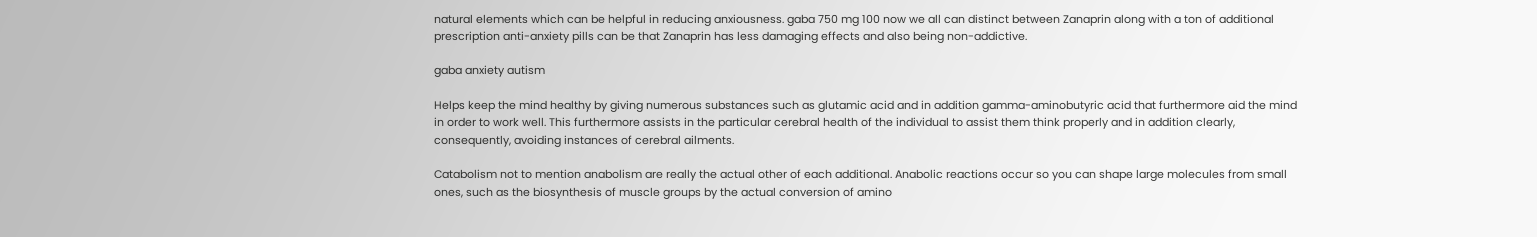natural elements which can be helpful in reducing anxiousness. gaba 750 mg 100 now we all can distinct between Zanaprin along with a ton of additional prescription anti-anxiety pills can be that Zanaprin has less damaging effects and also being non-addictive.

gaba anxiety autism

Helps keep the mind healthy by giving numerous substances such as glutamic acid and in addition gamma-aminobutyric acid that furthermore aid the mind in order to work well. This furthermore assists in the particular cerebral health of the individual to assist them think properly and in addition clearly, consequently, avoiding instances of cerebral ailments.

Catabolism not to mention anabolism are really the actual other of each additional. Anabolic reactions occur so you can shape large molecules from small ones, such as the biosynthesis of muscle groups by the actual conversion of amino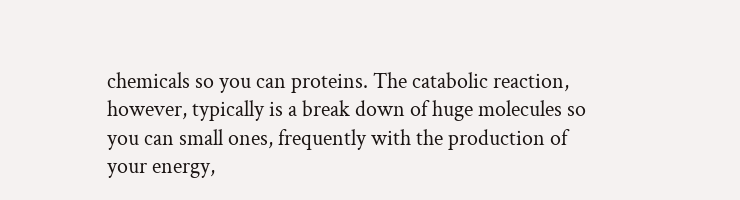chemicals so you can proteins. The catabolic reaction, however, typically is a break down of huge molecules so you can small ones, frequently with the production of your energy,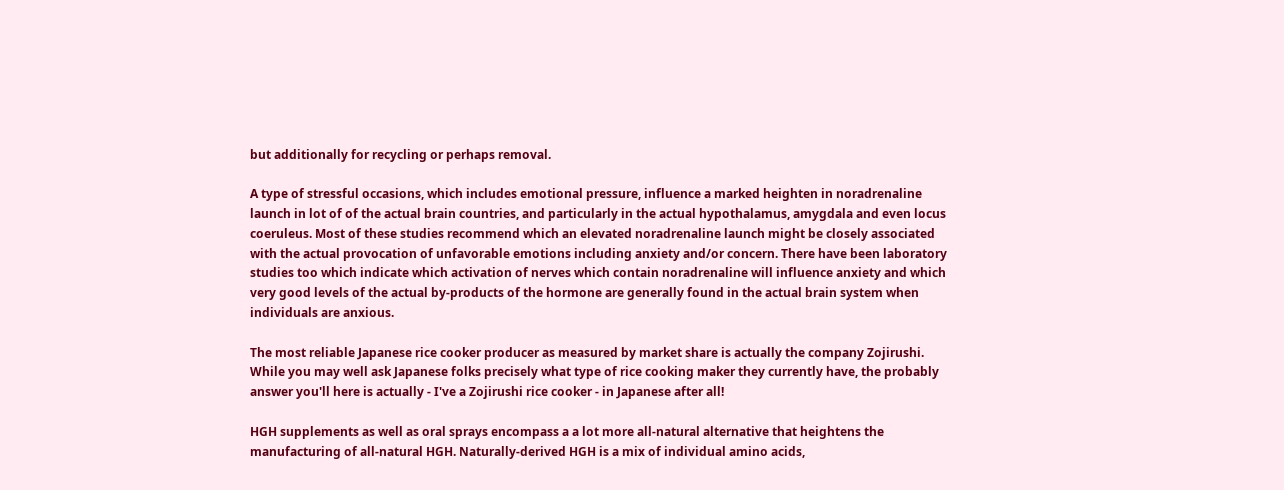but additionally for recycling or perhaps removal.

A type of stressful occasions, which includes emotional pressure, influence a marked heighten in noradrenaline launch in lot of of the actual brain countries, and particularly in the actual hypothalamus, amygdala and even locus coeruleus. Most of these studies recommend which an elevated noradrenaline launch might be closely associated with the actual provocation of unfavorable emotions including anxiety and/or concern. There have been laboratory studies too which indicate which activation of nerves which contain noradrenaline will influence anxiety and which very good levels of the actual by-products of the hormone are generally found in the actual brain system when individuals are anxious.

The most reliable Japanese rice cooker producer as measured by market share is actually the company Zojirushi. While you may well ask Japanese folks precisely what type of rice cooking maker they currently have, the probably answer you'll here is actually - I've a Zojirushi rice cooker - in Japanese after all!

HGH supplements as well as oral sprays encompass a a lot more all-natural alternative that heightens the manufacturing of all-natural HGH. Naturally-derived HGH is a mix of individual amino acids,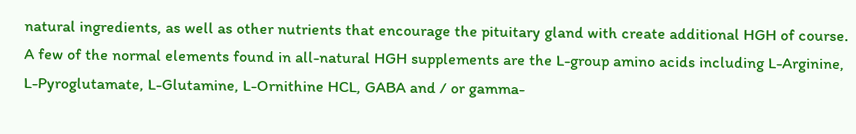natural ingredients, as well as other nutrients that encourage the pituitary gland with create additional HGH of course. A few of the normal elements found in all-natural HGH supplements are the L-group amino acids including L-Arginine, L-Pyroglutamate, L-Glutamine, L-Ornithine HCL, GABA and / or gamma-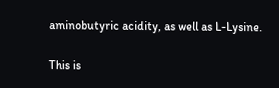aminobutyric acidity, as well as L-Lysine.

This is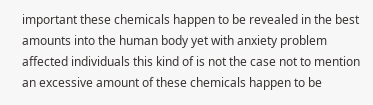important these chemicals happen to be revealed in the best amounts into the human body yet with anxiety problem affected individuals this kind of is not the case not to mention an excessive amount of these chemicals happen to be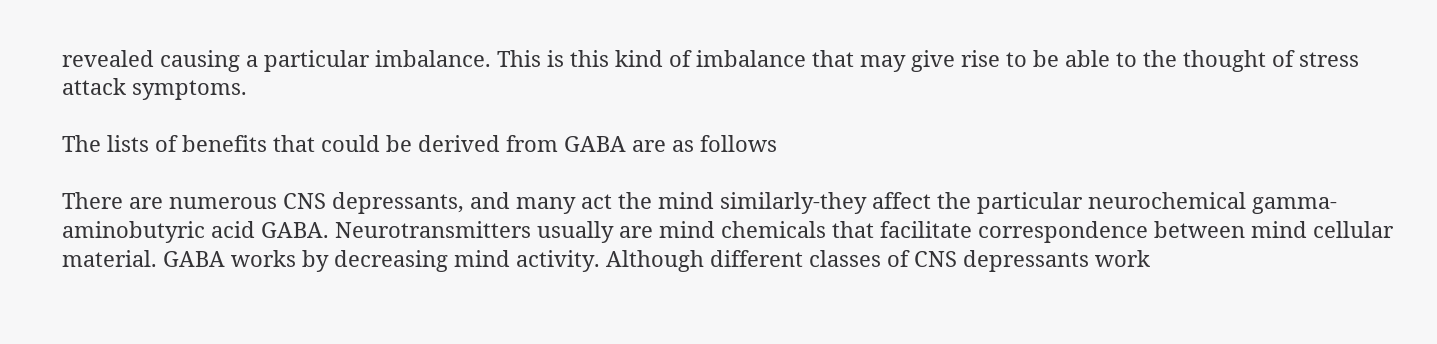revealed causing a particular imbalance. This is this kind of imbalance that may give rise to be able to the thought of stress attack symptoms.

The lists of benefits that could be derived from GABA are as follows

There are numerous CNS depressants, and many act the mind similarly-they affect the particular neurochemical gamma-aminobutyric acid GABA. Neurotransmitters usually are mind chemicals that facilitate correspondence between mind cellular material. GABA works by decreasing mind activity. Although different classes of CNS depressants work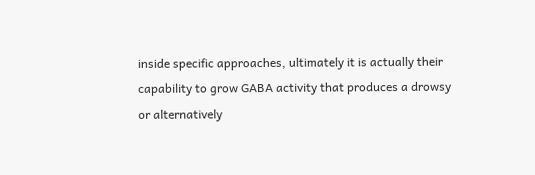inside specific approaches, ultimately it is actually their capability to grow GABA activity that produces a drowsy or alternatively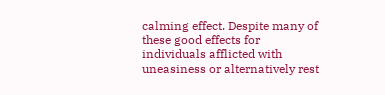calming effect. Despite many of these good effects for individuals afflicted with uneasiness or alternatively rest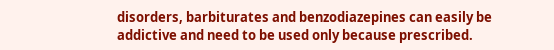disorders, barbiturates and benzodiazepines can easily be addictive and need to be used only because prescribed.